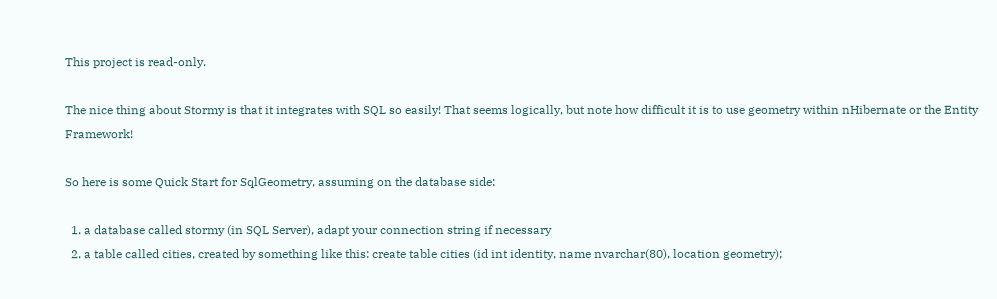This project is read-only.

The nice thing about Stormy is that it integrates with SQL so easily! That seems logically, but note how difficult it is to use geometry within nHibernate or the Entity Framework!

So here is some Quick Start for SqlGeometry, assuming on the database side:

  1. a database called stormy (in SQL Server), adapt your connection string if necessary
  2. a table called cities, created by something like this: create table cities (id int identity, name nvarchar(80), location geometry);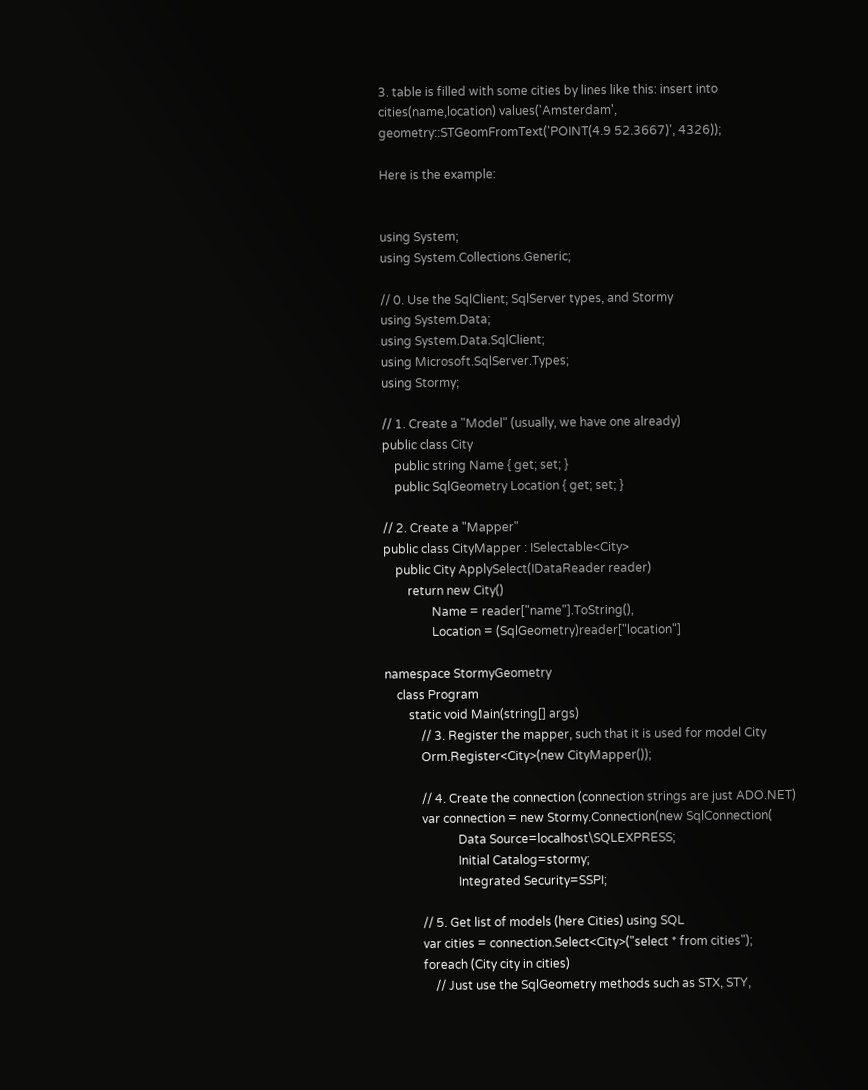3. table is filled with some cities by lines like this: insert into cities(name,location) values('Amsterdam', geometry::STGeomFromText('POINT(4.9 52.3667)', 4326));

Here is the example:


using System;
using System.Collections.Generic;

// 0. Use the SqlClient; SqlServer types, and Stormy
using System.Data;
using System.Data.SqlClient;
using Microsoft.SqlServer.Types;
using Stormy;

// 1. Create a "Model" (usually, we have one already)
public class City
    public string Name { get; set; }
    public SqlGeometry Location { get; set; }

// 2. Create a "Mapper"
public class CityMapper : ISelectable<City>
    public City ApplySelect(IDataReader reader)
        return new City()
                Name = reader["name"].ToString(),
                Location = (SqlGeometry)reader["location"]

namespace StormyGeometry
    class Program
        static void Main(string[] args)
            // 3. Register the mapper, such that it is used for model City
            Orm.Register<City>(new CityMapper());

            // 4. Create the connection (connection strings are just ADO.NET)
            var connection = new Stormy.Connection(new SqlConnection(
                        Data Source=localhost\SQLEXPRESS;
                        Initial Catalog=stormy;
                        Integrated Security=SSPI;

            // 5. Get list of models (here Cities) using SQL
            var cities = connection.Select<City>("select * from cities");
            foreach (City city in cities)
                // Just use the SqlGeometry methods such as STX, STY,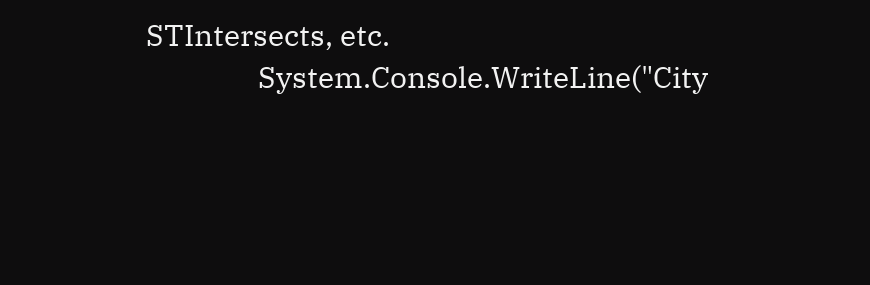STIntersects, etc.
                System.Console.WriteLine("City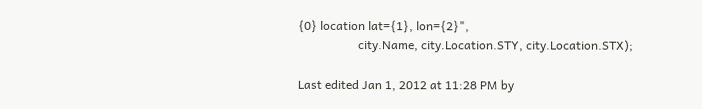{0} location lat={1}, lon={2}",
                    city.Name, city.Location.STY, city.Location.STX);

Last edited Jan 1, 2012 at 11:28 PM by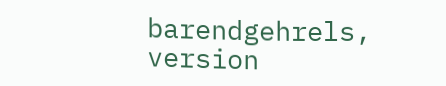barendgehrels, version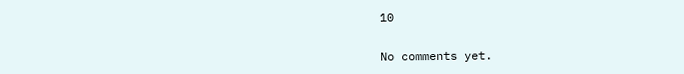10


No comments yet.